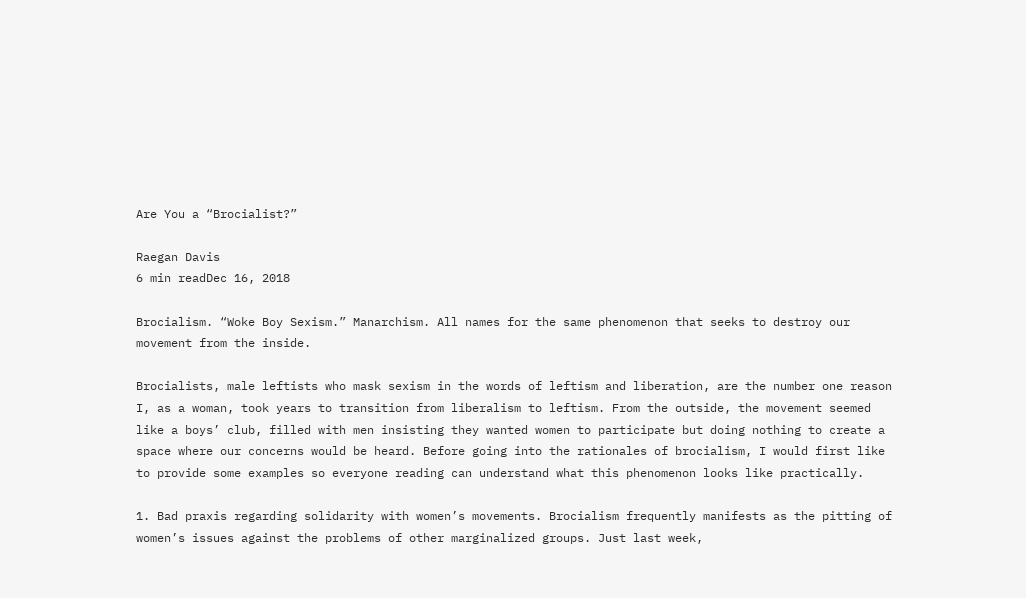Are You a “Brocialist?”

Raegan Davis
6 min readDec 16, 2018

Brocialism. “Woke Boy Sexism.” Manarchism. All names for the same phenomenon that seeks to destroy our movement from the inside.

Brocialists, male leftists who mask sexism in the words of leftism and liberation, are the number one reason I, as a woman, took years to transition from liberalism to leftism. From the outside, the movement seemed like a boys’ club, filled with men insisting they wanted women to participate but doing nothing to create a space where our concerns would be heard. Before going into the rationales of brocialism, I would first like to provide some examples so everyone reading can understand what this phenomenon looks like practically.

1. Bad praxis regarding solidarity with women’s movements. Brocialism frequently manifests as the pitting of women’s issues against the problems of other marginalized groups. Just last week,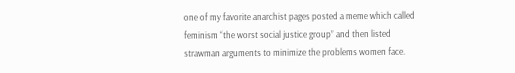one of my favorite anarchist pages posted a meme which called feminism “the worst social justice group” and then listed strawman arguments to minimize the problems women face.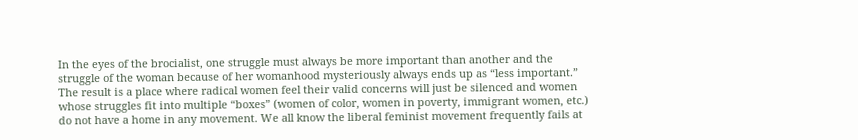In the eyes of the brocialist, one struggle must always be more important than another and the struggle of the woman because of her womanhood mysteriously always ends up as “less important.” The result is a place where radical women feel their valid concerns will just be silenced and women whose struggles fit into multiple “boxes” (women of color, women in poverty, immigrant women, etc.) do not have a home in any movement. We all know the liberal feminist movement frequently fails at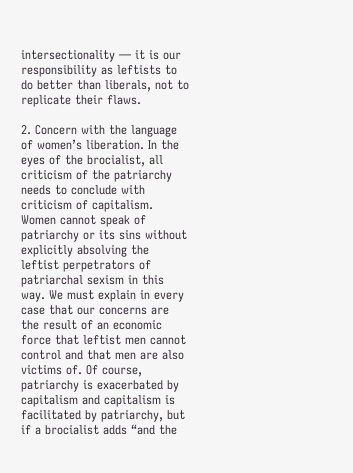intersectionality — it is our responsibility as leftists to do better than liberals, not to replicate their flaws.

2. Concern with the language of women’s liberation. In the eyes of the brocialist, all criticism of the patriarchy needs to conclude with criticism of capitalism. Women cannot speak of patriarchy or its sins without explicitly absolving the leftist perpetrators of patriarchal sexism in this way. We must explain in every case that our concerns are the result of an economic force that leftist men cannot control and that men are also victims of. Of course, patriarchy is exacerbated by capitalism and capitalism is facilitated by patriarchy, but if a brocialist adds “and the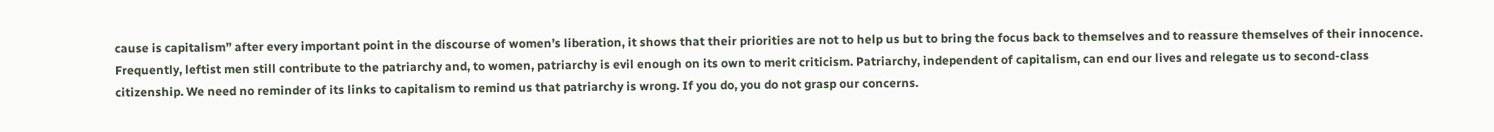cause is capitalism” after every important point in the discourse of women’s liberation, it shows that their priorities are not to help us but to bring the focus back to themselves and to reassure themselves of their innocence. Frequently, leftist men still contribute to the patriarchy and, to women, patriarchy is evil enough on its own to merit criticism. Patriarchy, independent of capitalism, can end our lives and relegate us to second-class citizenship. We need no reminder of its links to capitalism to remind us that patriarchy is wrong. If you do, you do not grasp our concerns.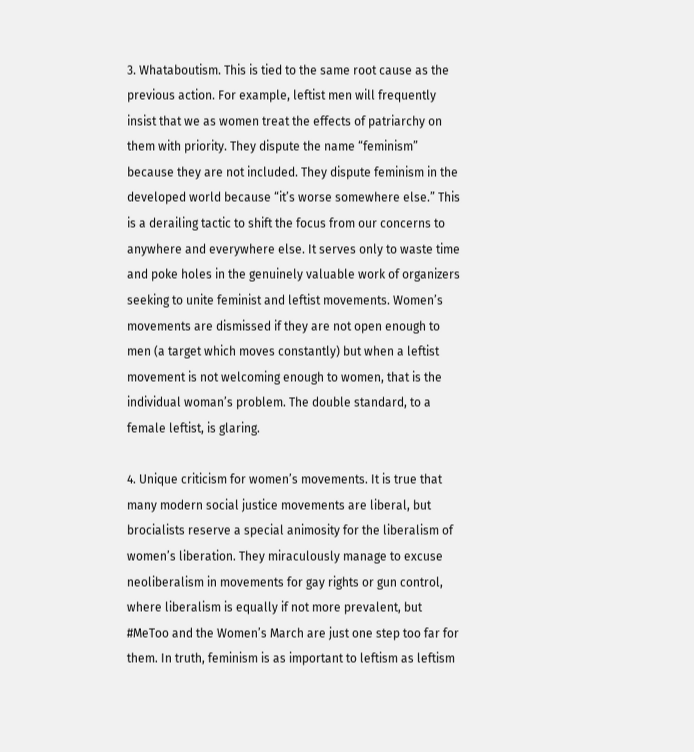3. Whataboutism. This is tied to the same root cause as the previous action. For example, leftist men will frequently insist that we as women treat the effects of patriarchy on them with priority. They dispute the name “feminism” because they are not included. They dispute feminism in the developed world because “it’s worse somewhere else.” This is a derailing tactic to shift the focus from our concerns to anywhere and everywhere else. It serves only to waste time and poke holes in the genuinely valuable work of organizers seeking to unite feminist and leftist movements. Women’s movements are dismissed if they are not open enough to men (a target which moves constantly) but when a leftist movement is not welcoming enough to women, that is the individual woman’s problem. The double standard, to a female leftist, is glaring.

4. Unique criticism for women’s movements. It is true that many modern social justice movements are liberal, but brocialists reserve a special animosity for the liberalism of women’s liberation. They miraculously manage to excuse neoliberalism in movements for gay rights or gun control, where liberalism is equally if not more prevalent, but #MeToo and the Women’s March are just one step too far for them. In truth, feminism is as important to leftism as leftism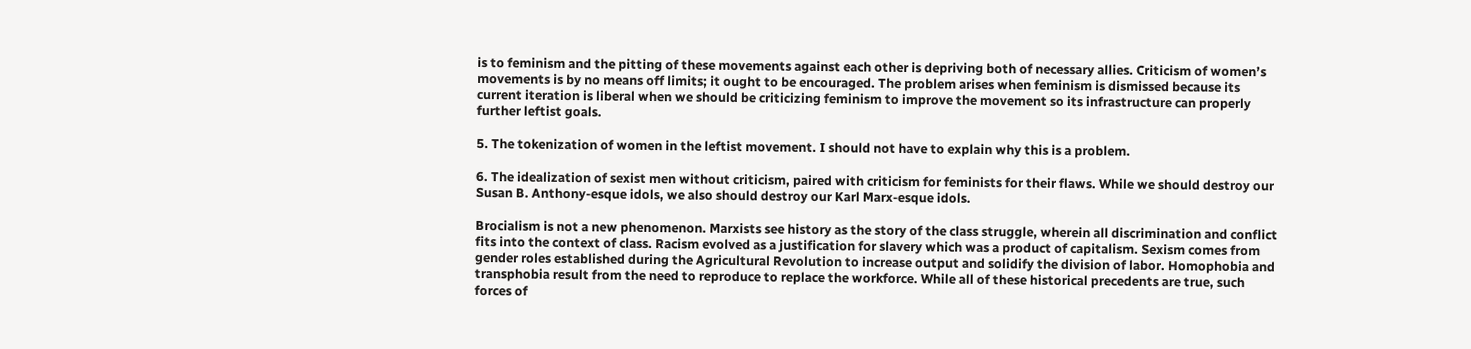is to feminism and the pitting of these movements against each other is depriving both of necessary allies. Criticism of women’s movements is by no means off limits; it ought to be encouraged. The problem arises when feminism is dismissed because its current iteration is liberal when we should be criticizing feminism to improve the movement so its infrastructure can properly further leftist goals.

5. The tokenization of women in the leftist movement. I should not have to explain why this is a problem.

6. The idealization of sexist men without criticism, paired with criticism for feminists for their flaws. While we should destroy our Susan B. Anthony-esque idols, we also should destroy our Karl Marx-esque idols.

Brocialism is not a new phenomenon. Marxists see history as the story of the class struggle, wherein all discrimination and conflict fits into the context of class. Racism evolved as a justification for slavery which was a product of capitalism. Sexism comes from gender roles established during the Agricultural Revolution to increase output and solidify the division of labor. Homophobia and transphobia result from the need to reproduce to replace the workforce. While all of these historical precedents are true, such forces of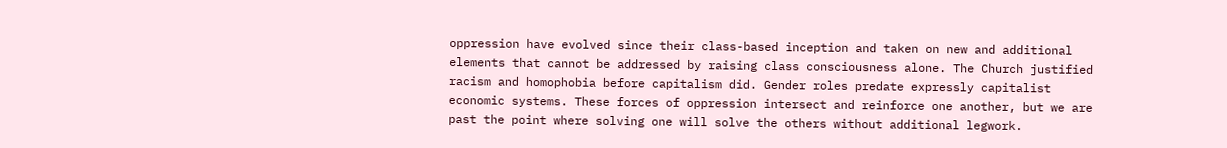oppression have evolved since their class-based inception and taken on new and additional elements that cannot be addressed by raising class consciousness alone. The Church justified racism and homophobia before capitalism did. Gender roles predate expressly capitalist economic systems. These forces of oppression intersect and reinforce one another, but we are past the point where solving one will solve the others without additional legwork.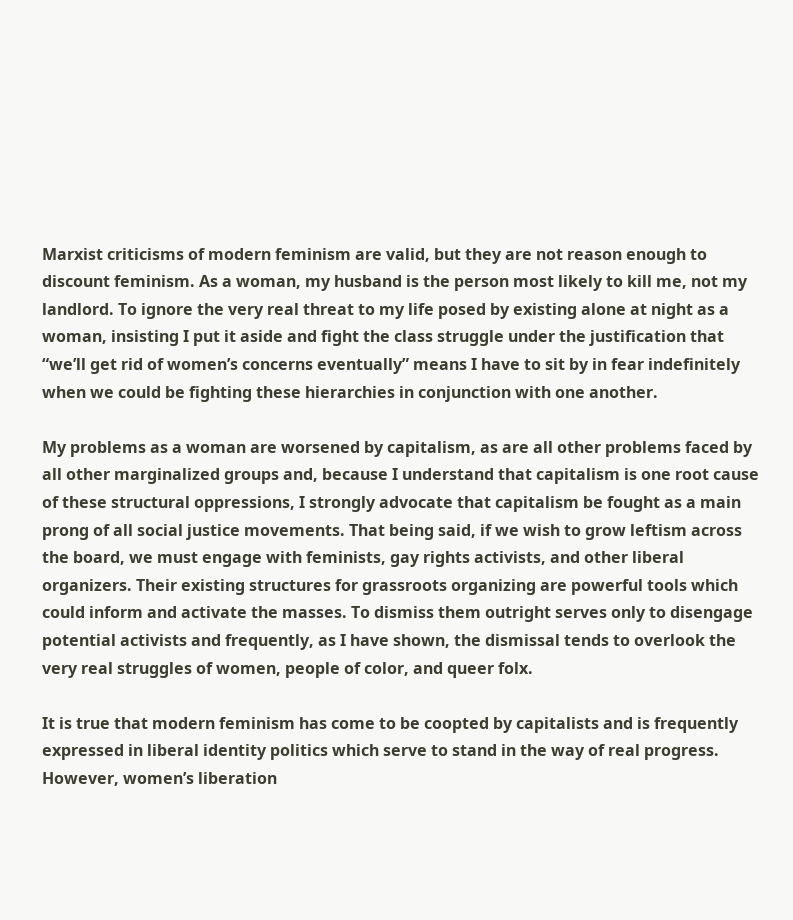Marxist criticisms of modern feminism are valid, but they are not reason enough to discount feminism. As a woman, my husband is the person most likely to kill me, not my landlord. To ignore the very real threat to my life posed by existing alone at night as a woman, insisting I put it aside and fight the class struggle under the justification that “we’ll get rid of women’s concerns eventually” means I have to sit by in fear indefinitely when we could be fighting these hierarchies in conjunction with one another.

My problems as a woman are worsened by capitalism, as are all other problems faced by all other marginalized groups and, because I understand that capitalism is one root cause of these structural oppressions, I strongly advocate that capitalism be fought as a main prong of all social justice movements. That being said, if we wish to grow leftism across the board, we must engage with feminists, gay rights activists, and other liberal organizers. Their existing structures for grassroots organizing are powerful tools which could inform and activate the masses. To dismiss them outright serves only to disengage potential activists and frequently, as I have shown, the dismissal tends to overlook the very real struggles of women, people of color, and queer folx.

It is true that modern feminism has come to be coopted by capitalists and is frequently expressed in liberal identity politics which serve to stand in the way of real progress. However, women’s liberation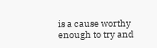is a cause worthy enough to try and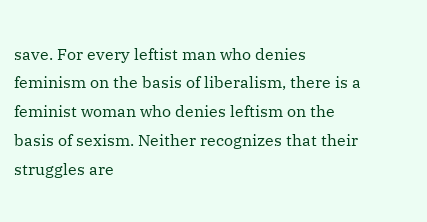save. For every leftist man who denies feminism on the basis of liberalism, there is a feminist woman who denies leftism on the basis of sexism. Neither recognizes that their struggles are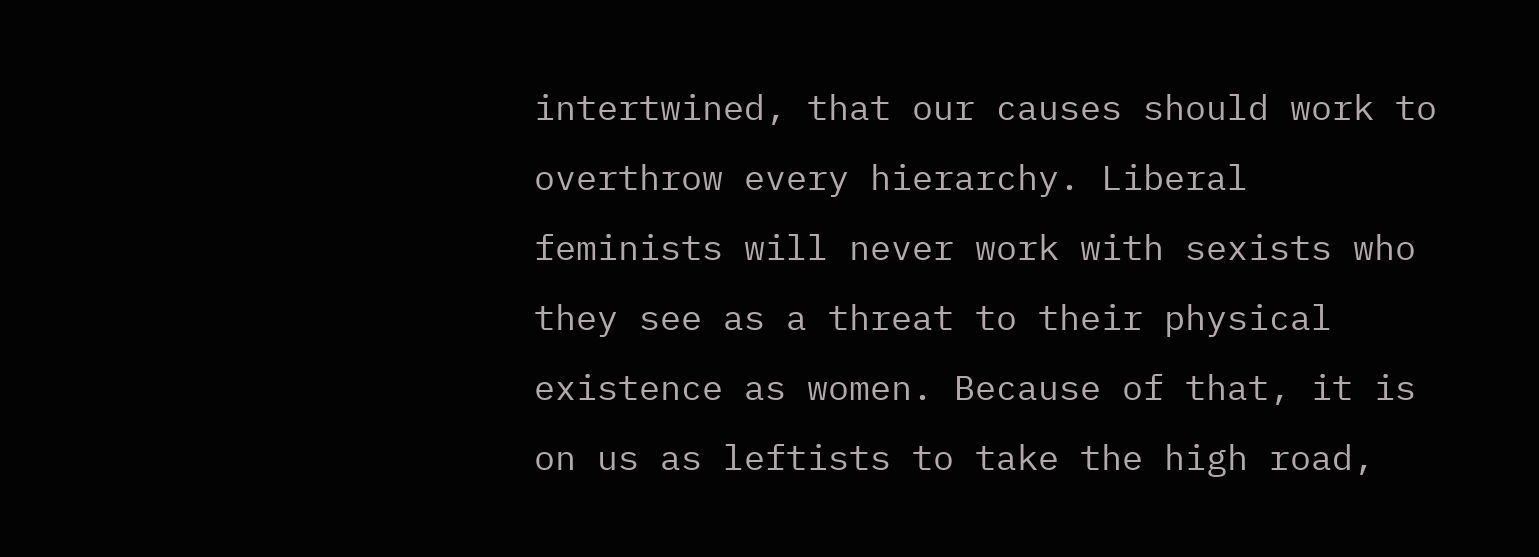intertwined, that our causes should work to overthrow every hierarchy. Liberal feminists will never work with sexists who they see as a threat to their physical existence as women. Because of that, it is on us as leftists to take the high road,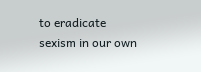to eradicate sexism in our own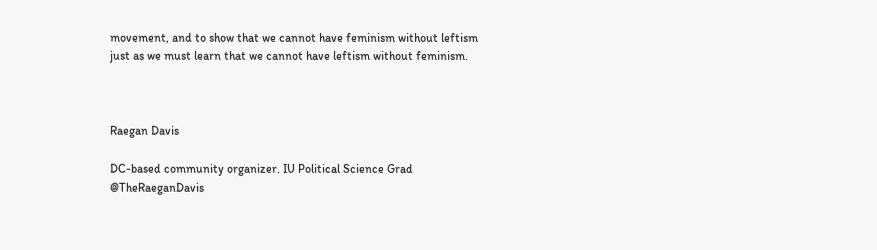movement, and to show that we cannot have feminism without leftism just as we must learn that we cannot have leftism without feminism.



Raegan Davis

DC-based community organizer. IU Political Science Grad @TheRaeganDavis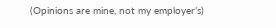(Opinions are mine, not my employer’s)